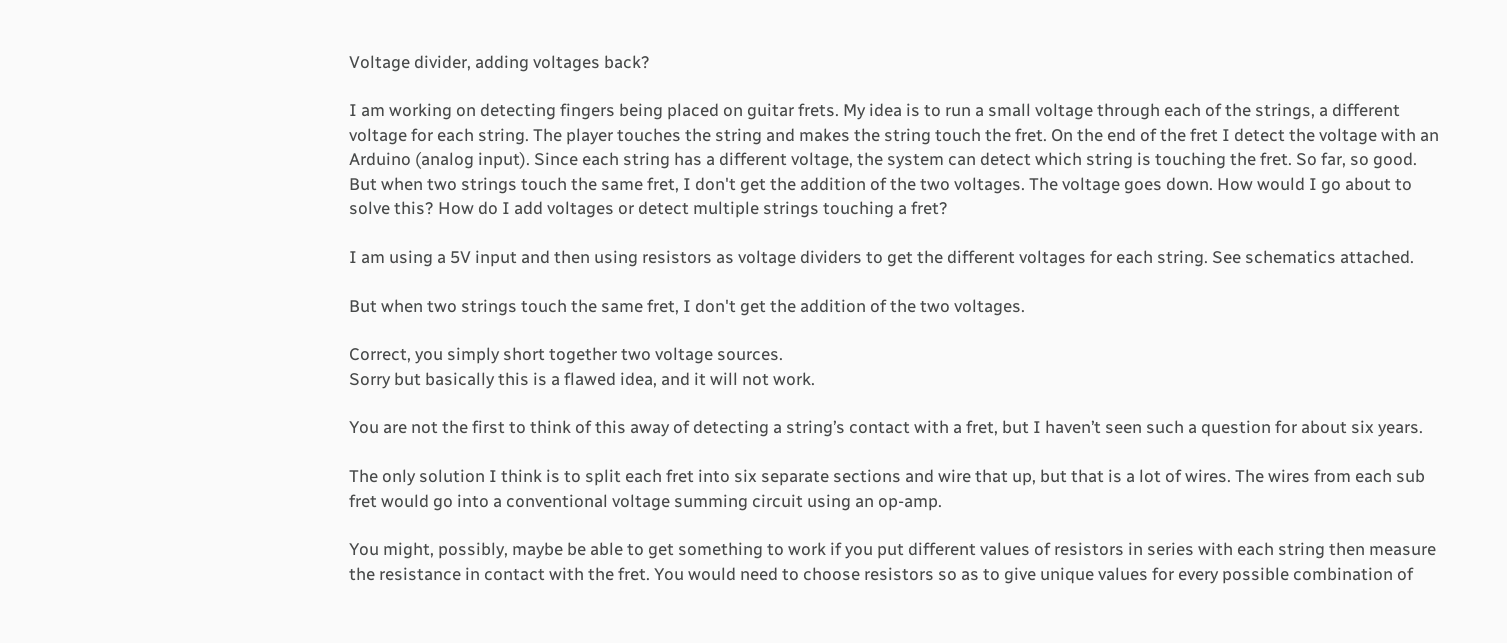Voltage divider, adding voltages back?

I am working on detecting fingers being placed on guitar frets. My idea is to run a small voltage through each of the strings, a different voltage for each string. The player touches the string and makes the string touch the fret. On the end of the fret I detect the voltage with an Arduino (analog input). Since each string has a different voltage, the system can detect which string is touching the fret. So far, so good. But when two strings touch the same fret, I don't get the addition of the two voltages. The voltage goes down. How would I go about to solve this? How do I add voltages or detect multiple strings touching a fret?

I am using a 5V input and then using resistors as voltage dividers to get the different voltages for each string. See schematics attached.

But when two strings touch the same fret, I don't get the addition of the two voltages.

Correct, you simply short together two voltage sources.
Sorry but basically this is a flawed idea, and it will not work.

You are not the first to think of this away of detecting a string’s contact with a fret, but I haven’t seen such a question for about six years.

The only solution I think is to split each fret into six separate sections and wire that up, but that is a lot of wires. The wires from each sub fret would go into a conventional voltage summing circuit using an op-amp.

You might, possibly, maybe be able to get something to work if you put different values of resistors in series with each string then measure the resistance in contact with the fret. You would need to choose resistors so as to give unique values for every possible combination of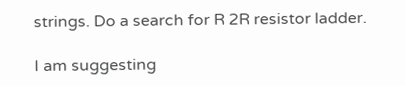strings. Do a search for R 2R resistor ladder.

I am suggesting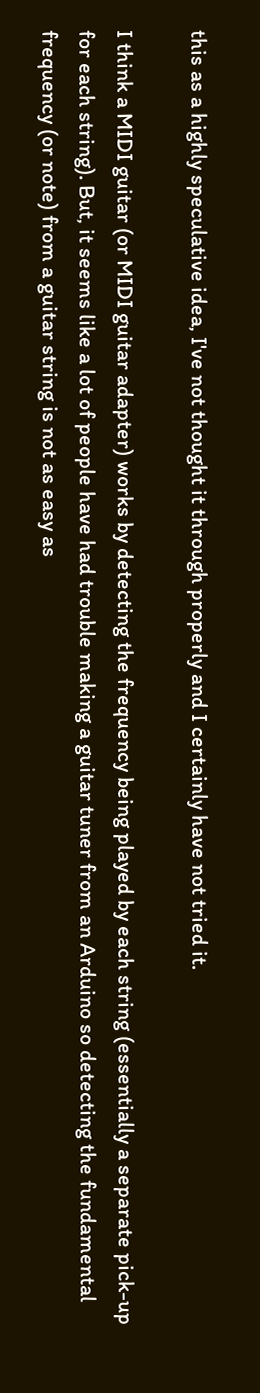this as a highly speculative idea, I've not thought it through properly and I certainly have not tried it.

I think a MIDI guitar (or MIDI guitar adapter) works by detecting the frequency being played by each string (essentially a separate pick-up for each string). But, it seems like a lot of people have had trouble making a guitar tuner from an Arduino so detecting the fundamental frequency (or note) from a guitar string is not as easy as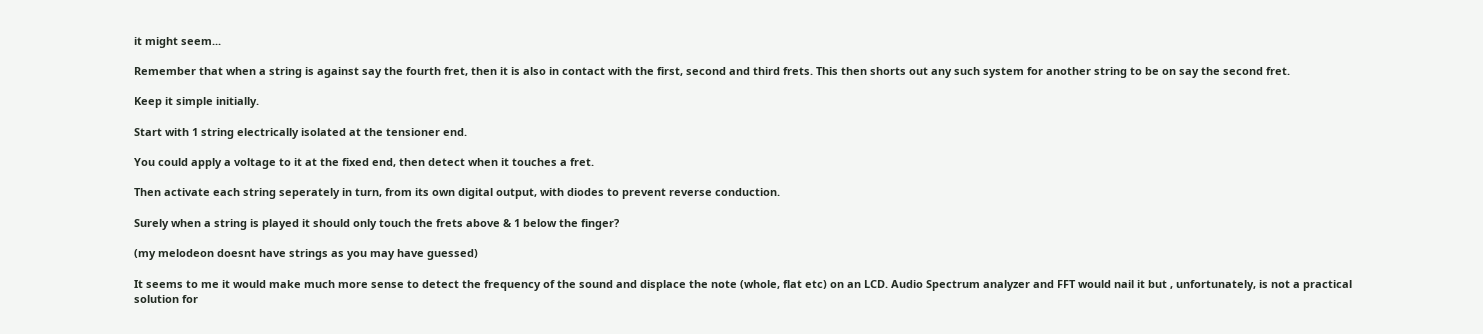it might seem...

Remember that when a string is against say the fourth fret, then it is also in contact with the first, second and third frets. This then shorts out any such system for another string to be on say the second fret.

Keep it simple initially.

Start with 1 string electrically isolated at the tensioner end.

You could apply a voltage to it at the fixed end, then detect when it touches a fret.

Then activate each string seperately in turn, from its own digital output, with diodes to prevent reverse conduction.

Surely when a string is played it should only touch the frets above & 1 below the finger?

(my melodeon doesnt have strings as you may have guessed)

It seems to me it would make much more sense to detect the frequency of the sound and displace the note (whole, flat etc) on an LCD. Audio Spectrum analyzer and FFT would nail it but , unfortunately, is not a practical solution for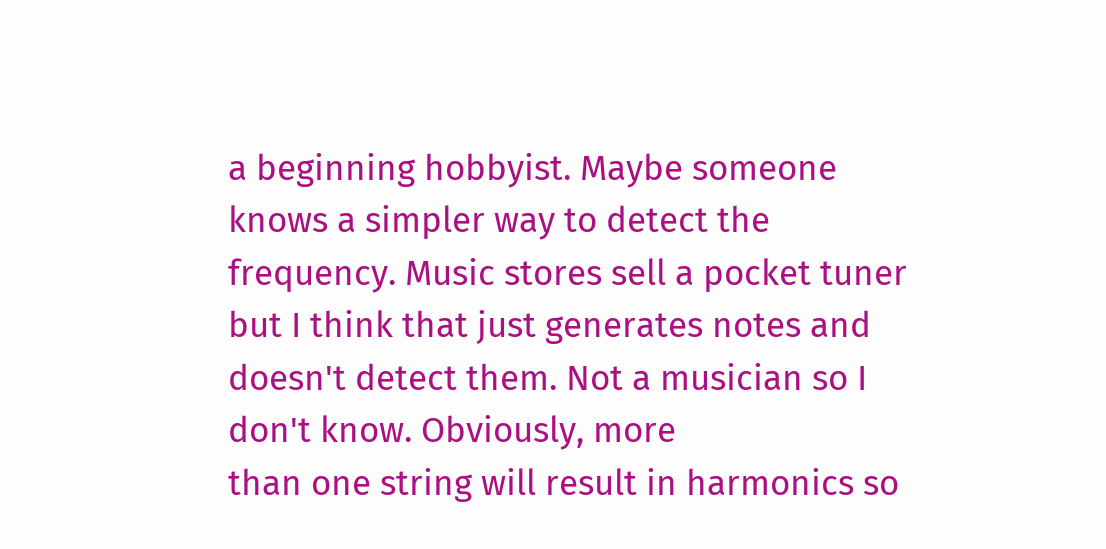a beginning hobbyist. Maybe someone knows a simpler way to detect the frequency. Music stores sell a pocket tuner but I think that just generates notes and doesn't detect them. Not a musician so I don't know. Obviously, more
than one string will result in harmonics so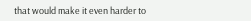that would make it even harder to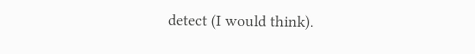detect (I would think).